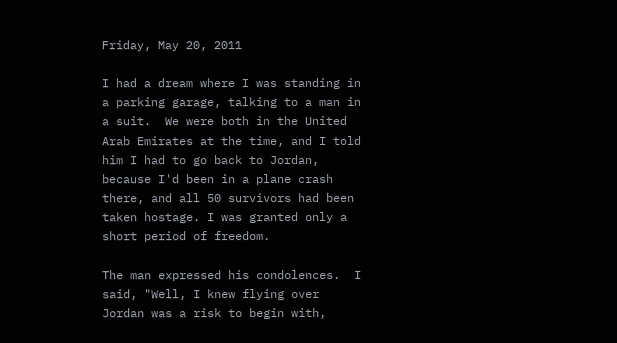Friday, May 20, 2011

I had a dream where I was standing in a parking garage, talking to a man in a suit.  We were both in the United Arab Emirates at the time, and I told him I had to go back to Jordan, because I'd been in a plane crash there, and all 50 survivors had been taken hostage. I was granted only a short period of freedom.

The man expressed his condolences.  I said, "Well, I knew flying over Jordan was a risk to begin with,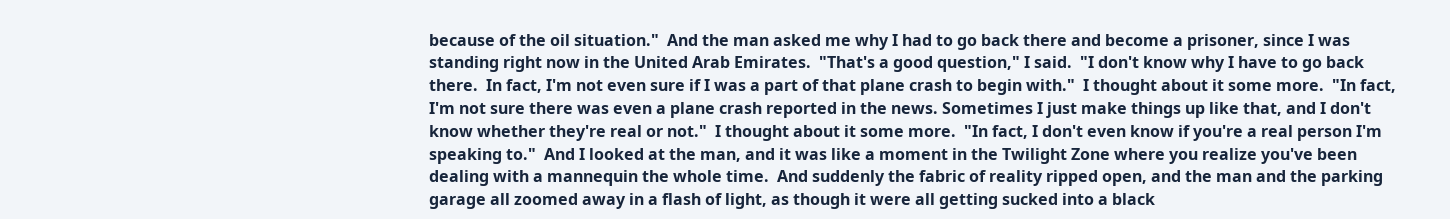because of the oil situation."  And the man asked me why I had to go back there and become a prisoner, since I was standing right now in the United Arab Emirates.  "That's a good question," I said.  "I don't know why I have to go back there.  In fact, I'm not even sure if I was a part of that plane crash to begin with."  I thought about it some more.  "In fact, I'm not sure there was even a plane crash reported in the news. Sometimes I just make things up like that, and I don't know whether they're real or not."  I thought about it some more.  "In fact, I don't even know if you're a real person I'm speaking to."  And I looked at the man, and it was like a moment in the Twilight Zone where you realize you've been dealing with a mannequin the whole time.  And suddenly the fabric of reality ripped open, and the man and the parking garage all zoomed away in a flash of light, as though it were all getting sucked into a black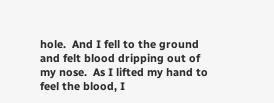hole.  And I fell to the ground and felt blood dripping out of my nose.  As I lifted my hand to feel the blood, I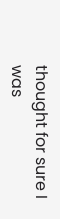thought for sure I was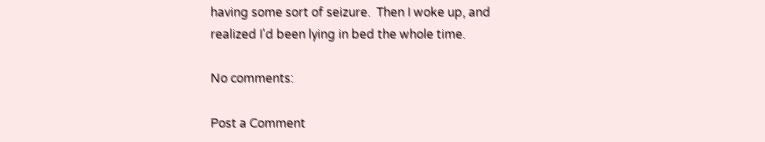having some sort of seizure.  Then I woke up, and realized I'd been lying in bed the whole time.

No comments:

Post a Comment